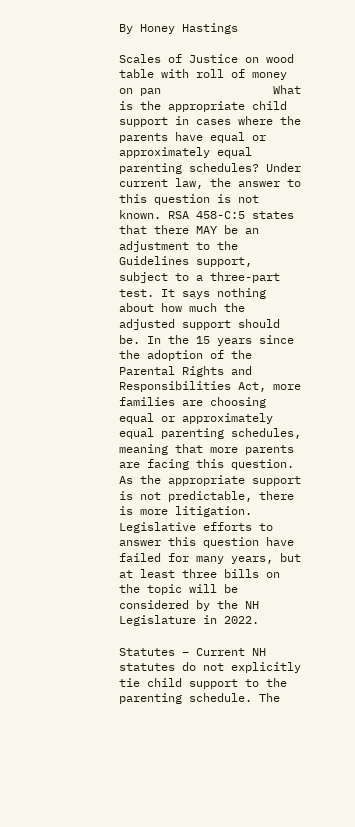By Honey Hastings

Scales of Justice on wood table with roll of money on pan                What is the appropriate child support in cases where the parents have equal or approximately equal parenting schedules? Under current law, the answer to this question is not known. RSA 458-C:5 states that there MAY be an adjustment to the Guidelines support, subject to a three-part test. It says nothing about how much the adjusted support should be. In the 15 years since the adoption of the Parental Rights and Responsibilities Act, more families are choosing equal or approximately equal parenting schedules, meaning that more parents are facing this question. As the appropriate support is not predictable, there is more litigation. Legislative efforts to answer this question have failed for many years, but at least three bills on the topic will be considered by the NH Legislature in 2022.

Statutes – Current NH statutes do not explicitly tie child support to the parenting schedule. The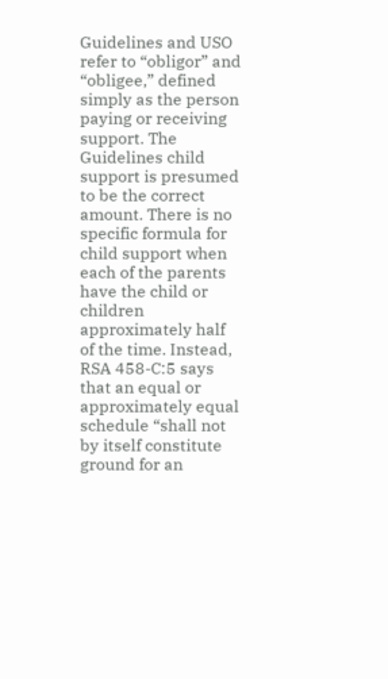Guidelines and USO refer to “obligor” and “obligee,” defined simply as the person paying or receiving support. The Guidelines child support is presumed to be the correct amount. There is no specific formula for child support when each of the parents have the child or children approximately half of the time. Instead, RSA 458-C:5 says that an equal or approximately equal schedule “shall not by itself constitute ground for an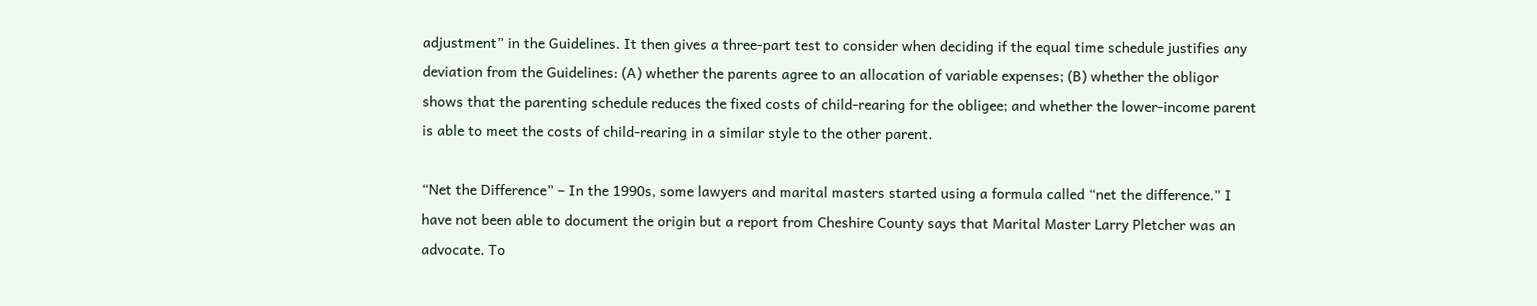adjustment” in the Guidelines. It then gives a three-part test to consider when deciding if the equal time schedule justifies any deviation from the Guidelines: (A) whether the parents agree to an allocation of variable expenses; (B) whether the obligor shows that the parenting schedule reduces the fixed costs of child-rearing for the obligee; and whether the lower-income parent is able to meet the costs of child-rearing in a similar style to the other parent.

“Net the Difference” – In the 1990s, some lawyers and marital masters started using a formula called “net the difference.” I have not been able to document the origin but a report from Cheshire County says that Marital Master Larry Pletcher was an advocate. To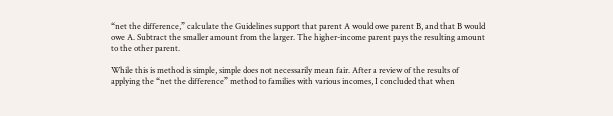“net the difference,” calculate the Guidelines support that parent A would owe parent B, and that B would owe A. Subtract the smaller amount from the larger. The higher-income parent pays the resulting amount to the other parent.

While this is method is simple, simple does not necessarily mean fair. After a review of the results of applying the “net the difference” method to families with various incomes, I concluded that when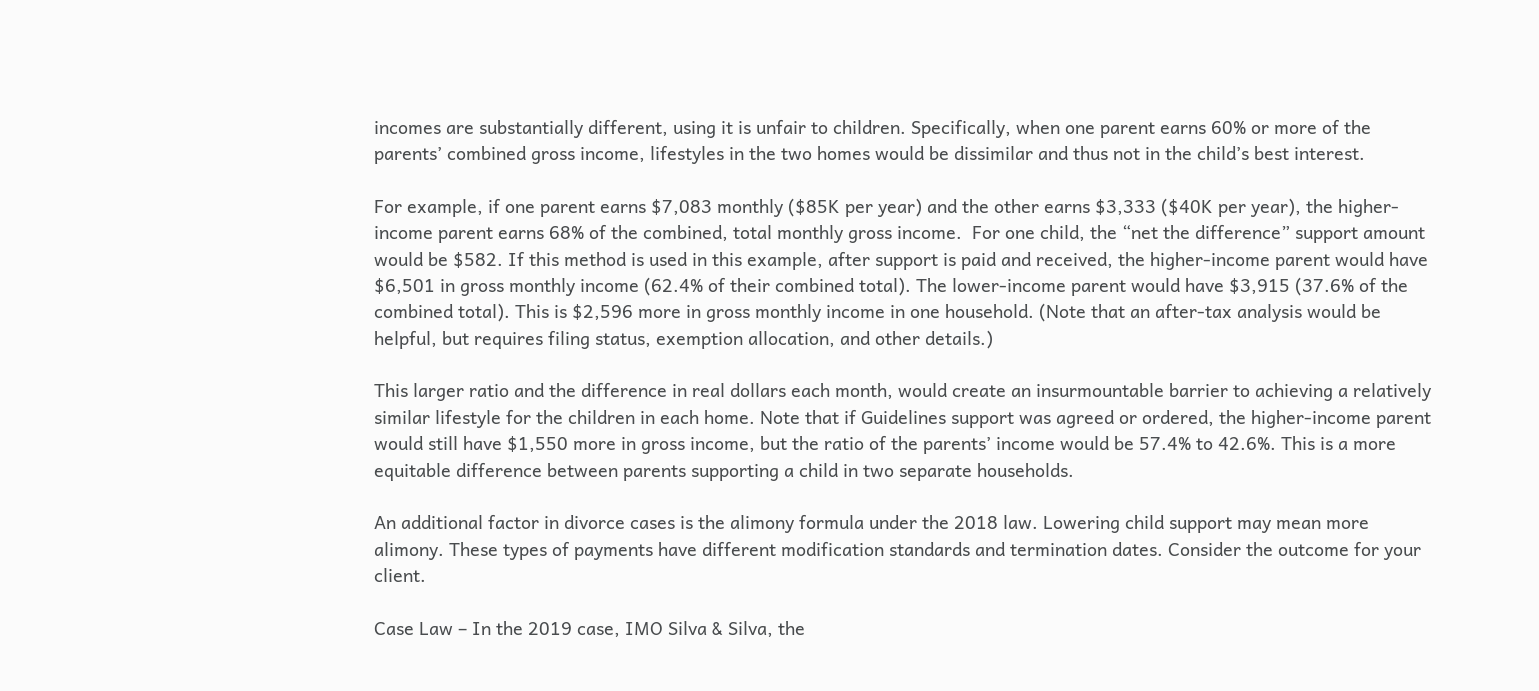incomes are substantially different, using it is unfair to children. Specifically, when one parent earns 60% or more of the parents’ combined gross income, lifestyles in the two homes would be dissimilar and thus not in the child’s best interest.

For example, if one parent earns $7,083 monthly ($85K per year) and the other earns $3,333 ($40K per year), the higher-income parent earns 68% of the combined, total monthly gross income.  For one child, the “net the difference” support amount would be $582. If this method is used in this example, after support is paid and received, the higher-income parent would have $6,501 in gross monthly income (62.4% of their combined total). The lower-income parent would have $3,915 (37.6% of the combined total). This is $2,596 more in gross monthly income in one household. (Note that an after-tax analysis would be helpful, but requires filing status, exemption allocation, and other details.)

This larger ratio and the difference in real dollars each month, would create an insurmountable barrier to achieving a relatively similar lifestyle for the children in each home. Note that if Guidelines support was agreed or ordered, the higher-income parent would still have $1,550 more in gross income, but the ratio of the parents’ income would be 57.4% to 42.6%. This is a more equitable difference between parents supporting a child in two separate households.

An additional factor in divorce cases is the alimony formula under the 2018 law. Lowering child support may mean more alimony. These types of payments have different modification standards and termination dates. Consider the outcome for your client.

Case Law – In the 2019 case, IMO Silva & Silva, the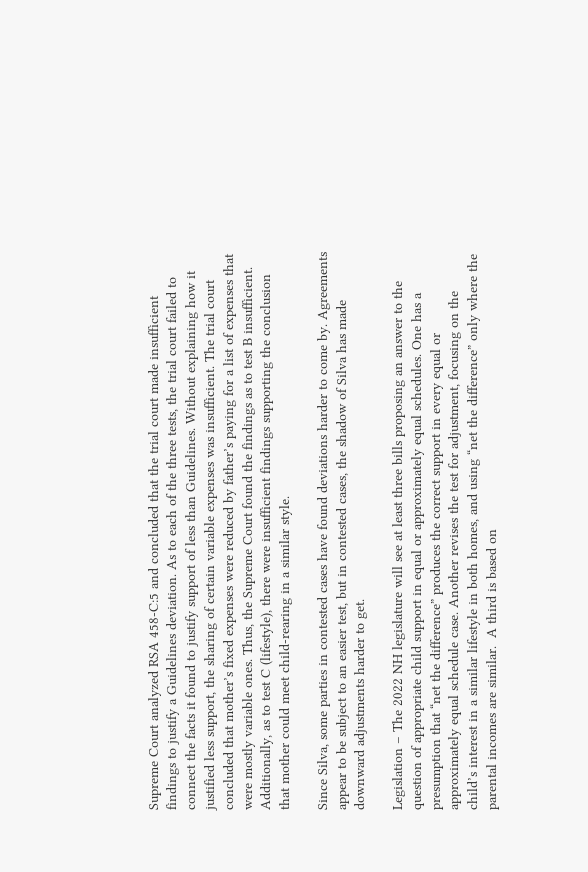Supreme Court analyzed RSA 458-C:5 and concluded that the trial court made insufficient findings to justify a Guidelines deviation. As to each of the three tests, the trial court failed to connect the facts it found to justify support of less than Guidelines. Without explaining how it justified less support, the sharing of certain variable expenses was insufficient. The trial court concluded that mother’s fixed expenses were reduced by father’s paying for a list of expenses that were mostly variable ones. Thus, the Supreme Court found the findings as to test B insufficient. Additionally, as to test C (lifestyle), there were insufficient findings supporting the conclusion that mother could meet child-rearing in a similar style.

Since Silva, some parties in contested cases have found deviations harder to come by. Agreements appear to be subject to an easier test, but in contested cases, the shadow of Silva has made downward adjustments harder to get.

Legislation – The 2022 NH legislature will see at least three bills proposing an answer to the question of appropriate child support in equal or approximately equal schedules. One has a presumption that “net the difference” produces the correct support in every equal or approximately equal schedule case. Another revises the test for adjustment, focusing on the child’s interest in a similar lifestyle in both homes, and using “net the difference” only where the parental incomes are similar.  A third is based on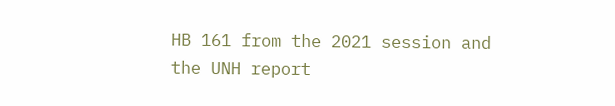HB 161 from the 2021 session and the UNH report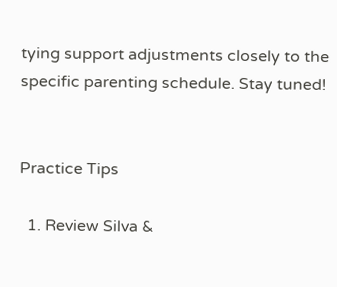tying support adjustments closely to the specific parenting schedule. Stay tuned!


Practice Tips

  1. Review Silva &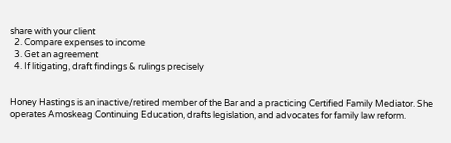share with your client
  2. Compare expenses to income
  3. Get an agreement
  4. If litigating, draft findings & rulings precisely


Honey Hastings is an inactive/retired member of the Bar and a practicing Certified Family Mediator. She operates Amoskeag Continuing Education, drafts legislation, and advocates for family law reform.